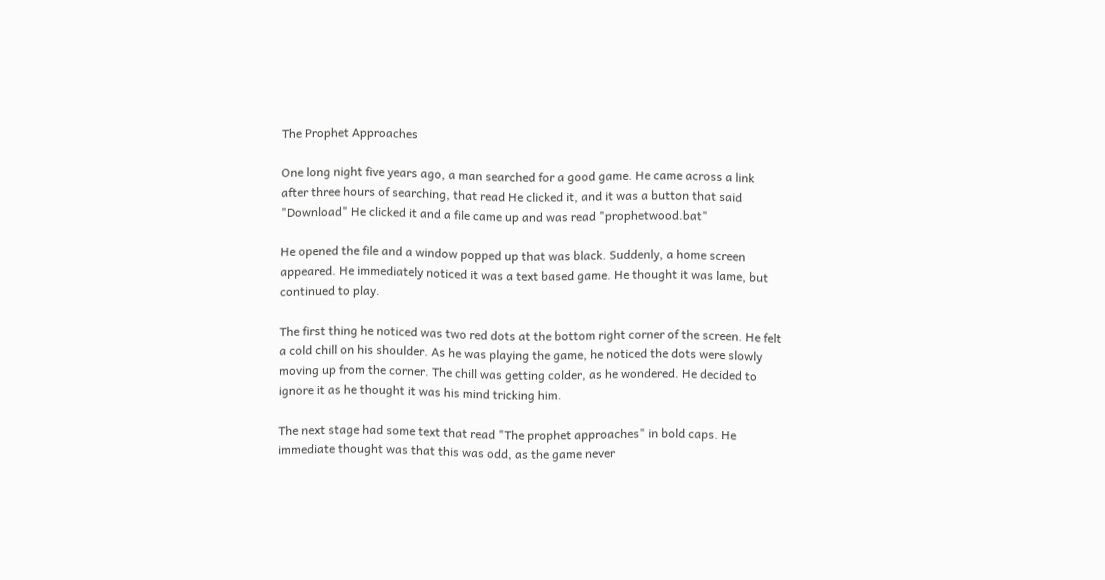The Prophet Approaches

One long night five years ago, a man searched for a good game. He came across a link after three hours of searching, that read He clicked it, and it was a button that said "Download" He clicked it and a file came up and was read "prophetwood.bat"

He opened the file and a window popped up that was black. Suddenly, a home screen appeared. He immediately noticed it was a text based game. He thought it was lame, but continued to play.

The first thing he noticed was two red dots at the bottom right corner of the screen. He felt a cold chill on his shoulder. As he was playing the game, he noticed the dots were slowly moving up from the corner. The chill was getting colder, as he wondered. He decided to ignore it as he thought it was his mind tricking him.

The next stage had some text that read "The prophet approaches" in bold caps. He immediate thought was that this was odd, as the game never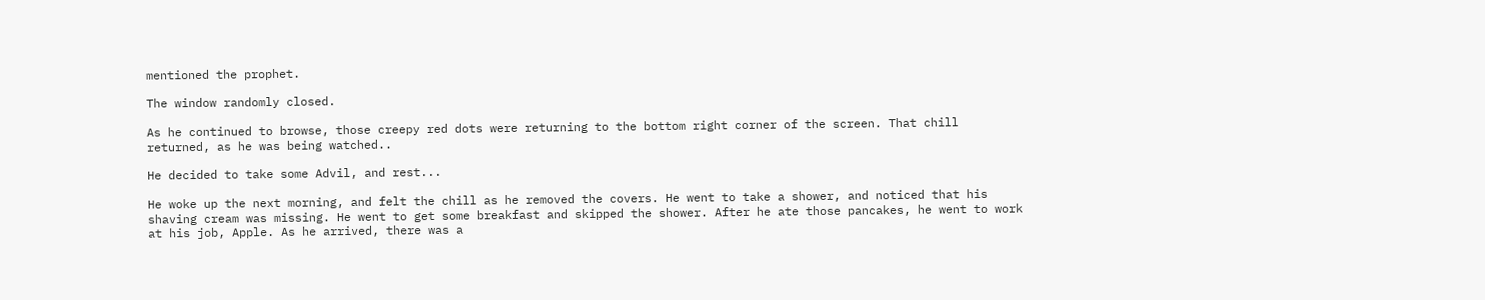mentioned the prophet.

The window randomly closed.

As he continued to browse, those creepy red dots were returning to the bottom right corner of the screen. That chill returned, as he was being watched..

He decided to take some Advil, and rest...

He woke up the next morning, and felt the chill as he removed the covers. He went to take a shower, and noticed that his shaving cream was missing. He went to get some breakfast and skipped the shower. After he ate those pancakes, he went to work at his job, Apple. As he arrived, there was a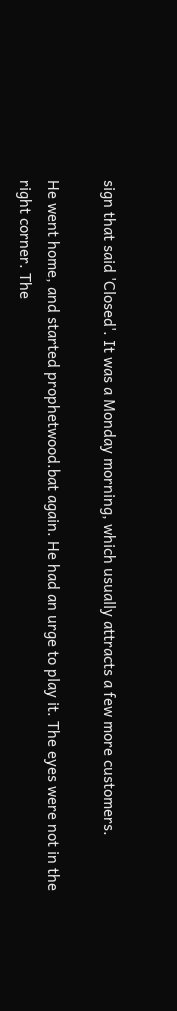sign that said 'Closed'. It was a Monday morning, which usually attracts a few more customers.

He went home, and started prophetwood.bat again. He had an urge to play it. The eyes were not in the right corner. The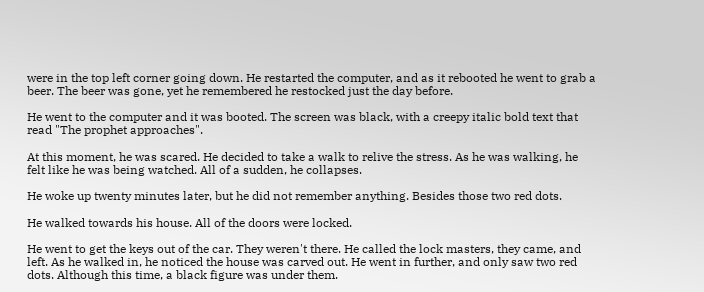were in the top left corner going down. He restarted the computer, and as it rebooted he went to grab a beer. The beer was gone, yet he remembered he restocked just the day before.

He went to the computer and it was booted. The screen was black, with a creepy italic bold text that read "The prophet approaches".

At this moment, he was scared. He decided to take a walk to relive the stress. As he was walking, he felt like he was being watched. All of a sudden, he collapses.

He woke up twenty minutes later, but he did not remember anything. Besides those two red dots.

He walked towards his house. All of the doors were locked.

He went to get the keys out of the car. They weren't there. He called the lock masters, they came, and left. As he walked in, he noticed the house was carved out. He went in further, and only saw two red dots. Although this time, a black figure was under them.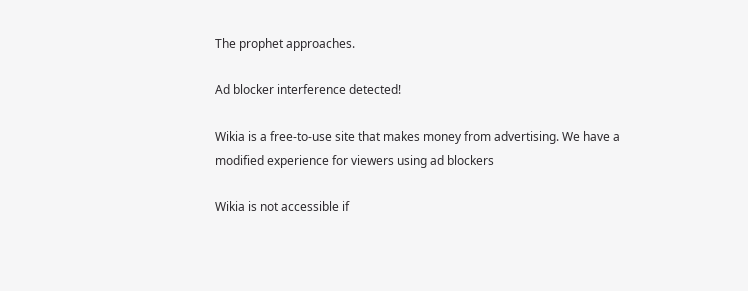The prophet approaches.

Ad blocker interference detected!

Wikia is a free-to-use site that makes money from advertising. We have a modified experience for viewers using ad blockers

Wikia is not accessible if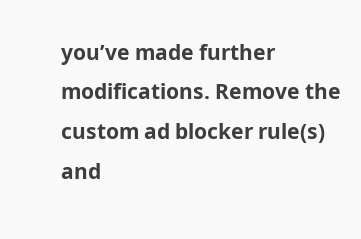you’ve made further modifications. Remove the custom ad blocker rule(s) and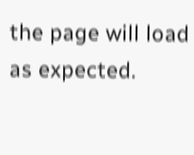the page will load as expected.